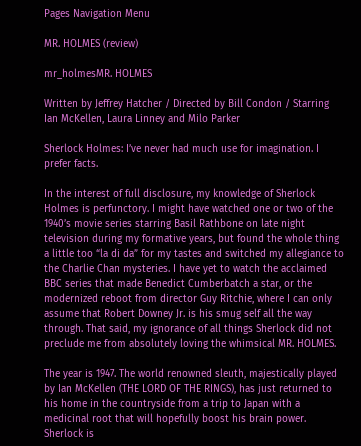Pages Navigation Menu

MR. HOLMES (review)

mr_holmesMR. HOLMES

Written by Jeffrey Hatcher / Directed by Bill Condon / Starring Ian McKellen, Laura Linney and Milo Parker

Sherlock Holmes: I’ve never had much use for imagination. I prefer facts.

In the interest of full disclosure, my knowledge of Sherlock Holmes is perfunctory. I might have watched one or two of the 1940’s movie series starring Basil Rathbone on late night television during my formative years, but found the whole thing a little too “la di da” for my tastes and switched my allegiance to the Charlie Chan mysteries. I have yet to watch the acclaimed BBC series that made Benedict Cumberbatch a star, or the modernized reboot from director Guy Ritchie, where I can only assume that Robert Downey Jr. is his smug self all the way through. That said, my ignorance of all things Sherlock did not preclude me from absolutely loving the whimsical MR. HOLMES.

The year is 1947. The world renowned sleuth, majestically played by Ian McKellen (THE LORD OF THE RINGS), has just returned to his home in the countryside from a trip to Japan with a medicinal root that will hopefully boost his brain power. Sherlock is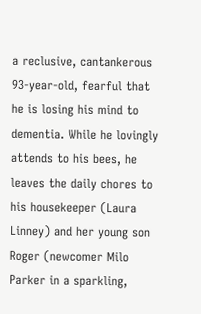a reclusive, cantankerous 93-year-old, fearful that he is losing his mind to dementia. While he lovingly attends to his bees, he leaves the daily chores to his housekeeper (Laura Linney) and her young son Roger (newcomer Milo Parker in a sparkling,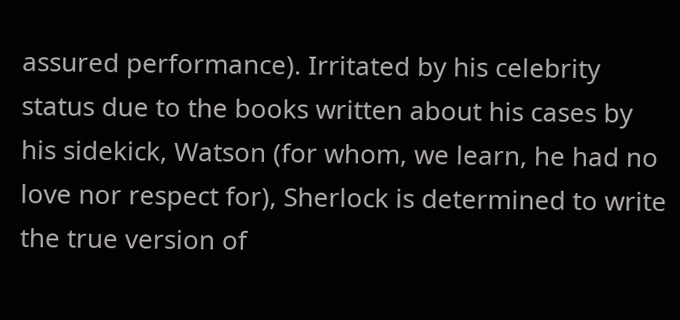assured performance). Irritated by his celebrity status due to the books written about his cases by his sidekick, Watson (for whom, we learn, he had no love nor respect for), Sherlock is determined to write the true version of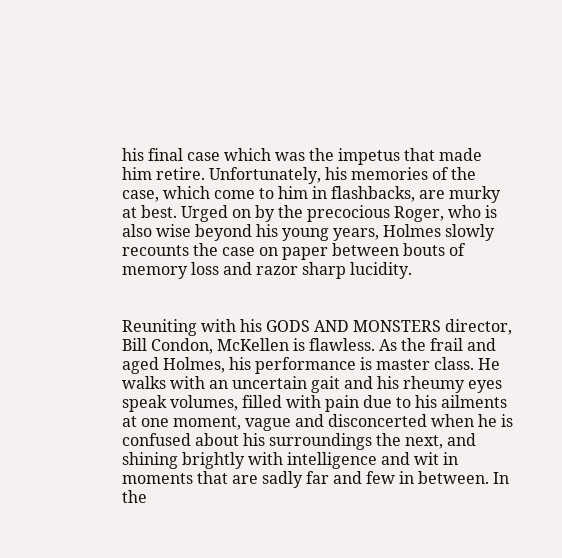his final case which was the impetus that made him retire. Unfortunately, his memories of the case, which come to him in flashbacks, are murky at best. Urged on by the precocious Roger, who is also wise beyond his young years, Holmes slowly recounts the case on paper between bouts of memory loss and razor sharp lucidity.


Reuniting with his GODS AND MONSTERS director, Bill Condon, McKellen is flawless. As the frail and aged Holmes, his performance is master class. He walks with an uncertain gait and his rheumy eyes speak volumes, filled with pain due to his ailments at one moment, vague and disconcerted when he is confused about his surroundings the next, and shining brightly with intelligence and wit in moments that are sadly far and few in between. In the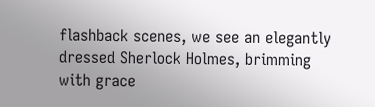flashback scenes, we see an elegantly dressed Sherlock Holmes, brimming with grace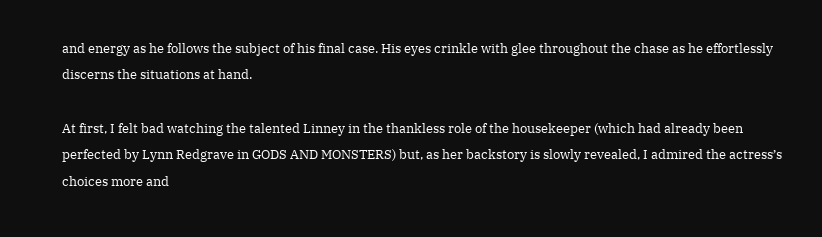and energy as he follows the subject of his final case. His eyes crinkle with glee throughout the chase as he effortlessly discerns the situations at hand.

At first, I felt bad watching the talented Linney in the thankless role of the housekeeper (which had already been perfected by Lynn Redgrave in GODS AND MONSTERS) but, as her backstory is slowly revealed, I admired the actress’s choices more and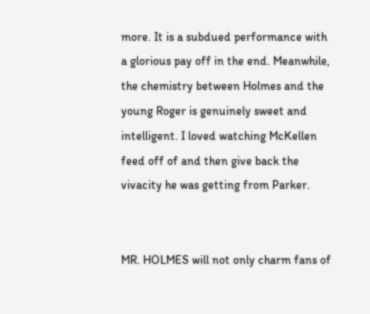more. It is a subdued performance with a glorious pay off in the end. Meanwhile, the chemistry between Holmes and the young Roger is genuinely sweet and intelligent. I loved watching McKellen feed off of and then give back the vivacity he was getting from Parker.


MR. HOLMES will not only charm fans of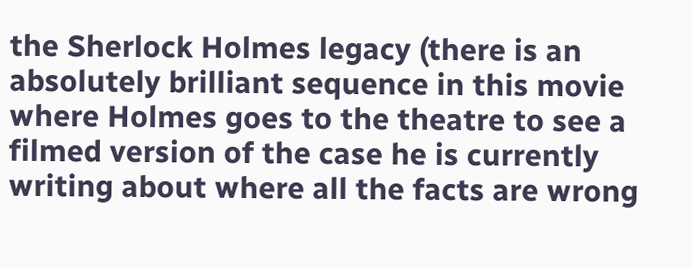the Sherlock Holmes legacy (there is an absolutely brilliant sequence in this movie where Holmes goes to the theatre to see a filmed version of the case he is currently writing about where all the facts are wrong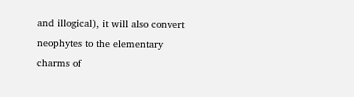and illogical), it will also convert neophytes to the elementary charms of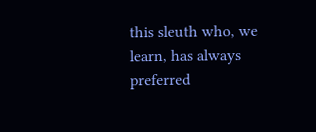this sleuth who, we learn, has always preferred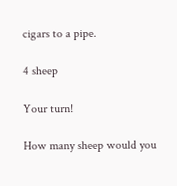cigars to a pipe.

4 sheep

Your turn!

How many sheep would you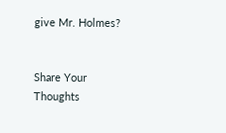give Mr. Holmes?


Share Your Thoughts